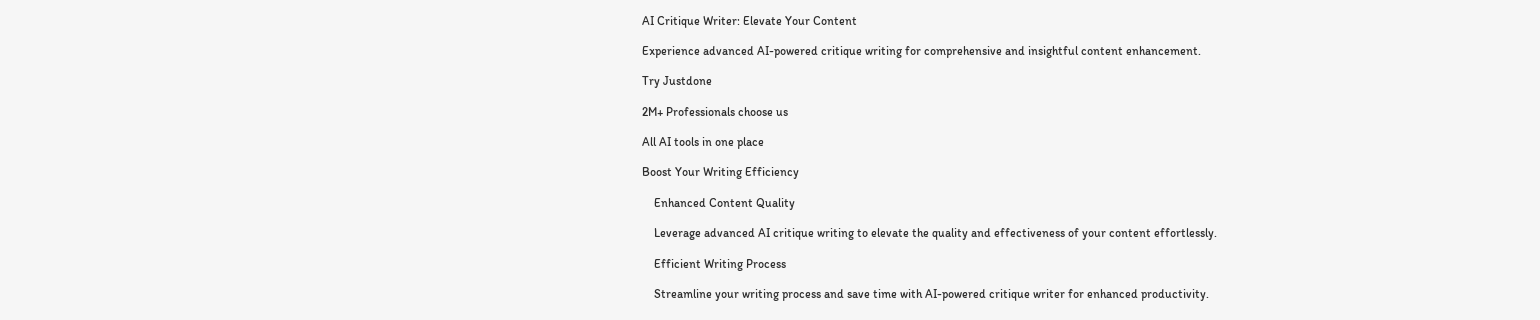AI Critique Writer: Elevate Your Content

Experience advanced AI-powered critique writing for comprehensive and insightful content enhancement.

Try Justdone

2M+ Professionals choose us

All AI tools in one place

Boost Your Writing Efficiency

    Enhanced Content Quality

    Leverage advanced AI critique writing to elevate the quality and effectiveness of your content effortlessly.

    Efficient Writing Process

    Streamline your writing process and save time with AI-powered critique writer for enhanced productivity.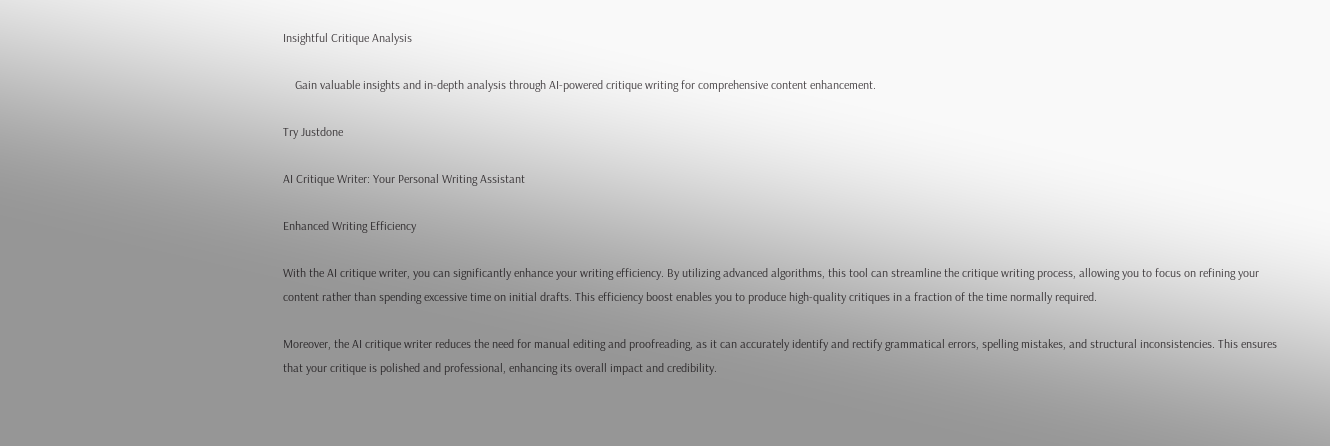Insightful Critique Analysis

    Gain valuable insights and in-depth analysis through AI-powered critique writing for comprehensive content enhancement.

Try Justdone

AI Critique Writer: Your Personal Writing Assistant

Enhanced Writing Efficiency

With the AI critique writer, you can significantly enhance your writing efficiency. By utilizing advanced algorithms, this tool can streamline the critique writing process, allowing you to focus on refining your content rather than spending excessive time on initial drafts. This efficiency boost enables you to produce high-quality critiques in a fraction of the time normally required.

Moreover, the AI critique writer reduces the need for manual editing and proofreading, as it can accurately identify and rectify grammatical errors, spelling mistakes, and structural inconsistencies. This ensures that your critique is polished and professional, enhancing its overall impact and credibility.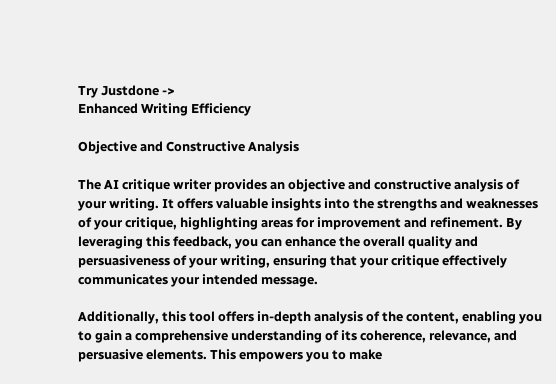Try Justdone ->
Enhanced Writing Efficiency

Objective and Constructive Analysis

The AI critique writer provides an objective and constructive analysis of your writing. It offers valuable insights into the strengths and weaknesses of your critique, highlighting areas for improvement and refinement. By leveraging this feedback, you can enhance the overall quality and persuasiveness of your writing, ensuring that your critique effectively communicates your intended message.

Additionally, this tool offers in-depth analysis of the content, enabling you to gain a comprehensive understanding of its coherence, relevance, and persuasive elements. This empowers you to make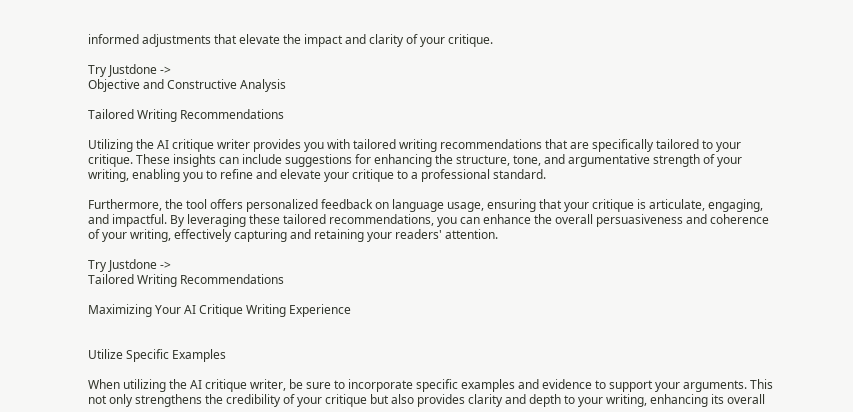informed adjustments that elevate the impact and clarity of your critique.

Try Justdone ->
Objective and Constructive Analysis

Tailored Writing Recommendations

Utilizing the AI critique writer provides you with tailored writing recommendations that are specifically tailored to your critique. These insights can include suggestions for enhancing the structure, tone, and argumentative strength of your writing, enabling you to refine and elevate your critique to a professional standard.

Furthermore, the tool offers personalized feedback on language usage, ensuring that your critique is articulate, engaging, and impactful. By leveraging these tailored recommendations, you can enhance the overall persuasiveness and coherence of your writing, effectively capturing and retaining your readers' attention.

Try Justdone ->
Tailored Writing Recommendations

Maximizing Your AI Critique Writing Experience


Utilize Specific Examples

When utilizing the AI critique writer, be sure to incorporate specific examples and evidence to support your arguments. This not only strengthens the credibility of your critique but also provides clarity and depth to your writing, enhancing its overall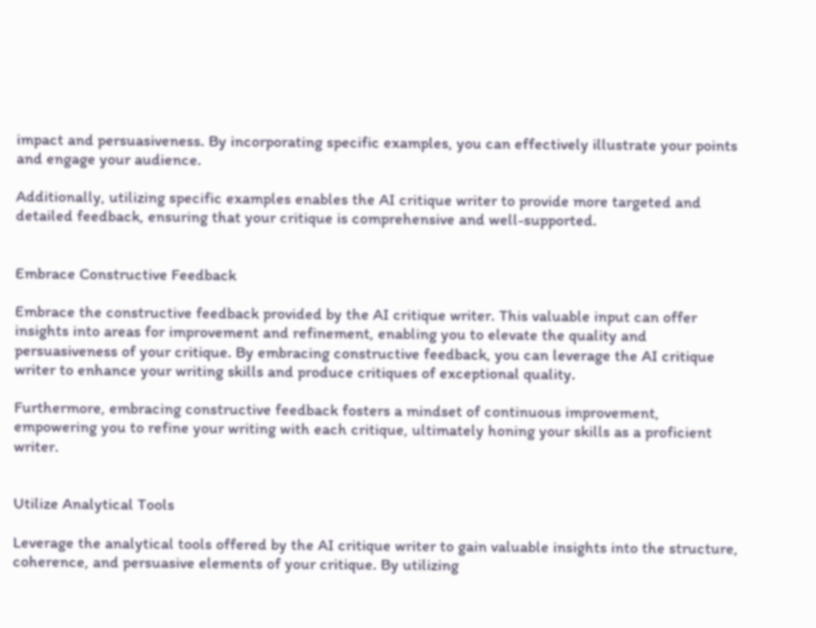impact and persuasiveness. By incorporating specific examples, you can effectively illustrate your points and engage your audience.

Additionally, utilizing specific examples enables the AI critique writer to provide more targeted and detailed feedback, ensuring that your critique is comprehensive and well-supported.


Embrace Constructive Feedback

Embrace the constructive feedback provided by the AI critique writer. This valuable input can offer insights into areas for improvement and refinement, enabling you to elevate the quality and persuasiveness of your critique. By embracing constructive feedback, you can leverage the AI critique writer to enhance your writing skills and produce critiques of exceptional quality.

Furthermore, embracing constructive feedback fosters a mindset of continuous improvement, empowering you to refine your writing with each critique, ultimately honing your skills as a proficient writer.


Utilize Analytical Tools

Leverage the analytical tools offered by the AI critique writer to gain valuable insights into the structure, coherence, and persuasive elements of your critique. By utilizing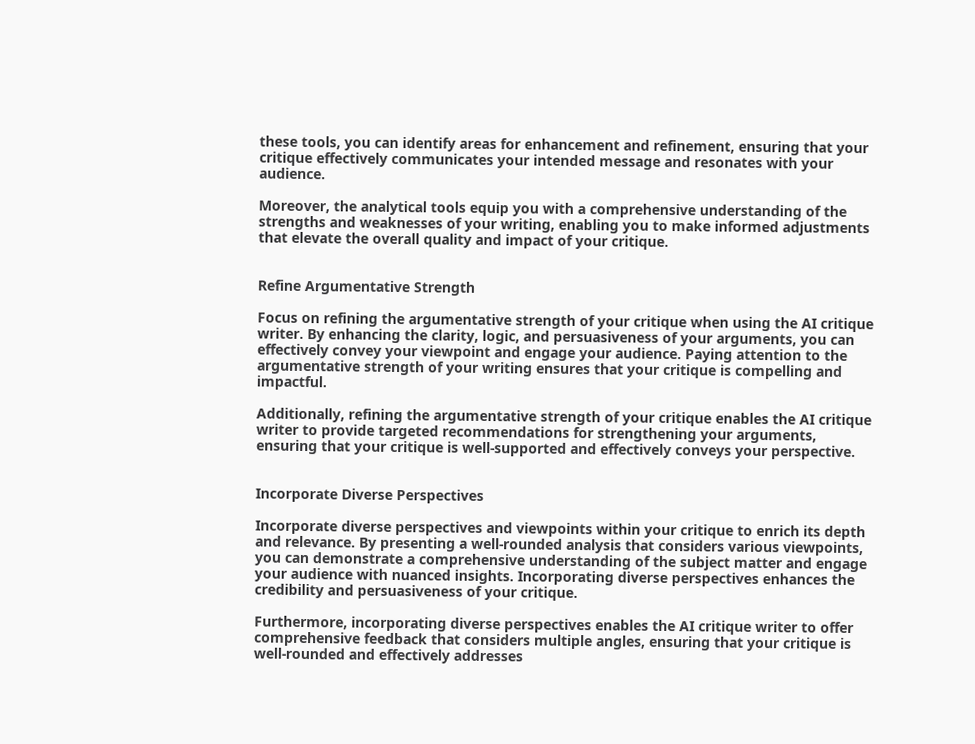these tools, you can identify areas for enhancement and refinement, ensuring that your critique effectively communicates your intended message and resonates with your audience.

Moreover, the analytical tools equip you with a comprehensive understanding of the strengths and weaknesses of your writing, enabling you to make informed adjustments that elevate the overall quality and impact of your critique.


Refine Argumentative Strength

Focus on refining the argumentative strength of your critique when using the AI critique writer. By enhancing the clarity, logic, and persuasiveness of your arguments, you can effectively convey your viewpoint and engage your audience. Paying attention to the argumentative strength of your writing ensures that your critique is compelling and impactful.

Additionally, refining the argumentative strength of your critique enables the AI critique writer to provide targeted recommendations for strengthening your arguments, ensuring that your critique is well-supported and effectively conveys your perspective.


Incorporate Diverse Perspectives

Incorporate diverse perspectives and viewpoints within your critique to enrich its depth and relevance. By presenting a well-rounded analysis that considers various viewpoints, you can demonstrate a comprehensive understanding of the subject matter and engage your audience with nuanced insights. Incorporating diverse perspectives enhances the credibility and persuasiveness of your critique.

Furthermore, incorporating diverse perspectives enables the AI critique writer to offer comprehensive feedback that considers multiple angles, ensuring that your critique is well-rounded and effectively addresses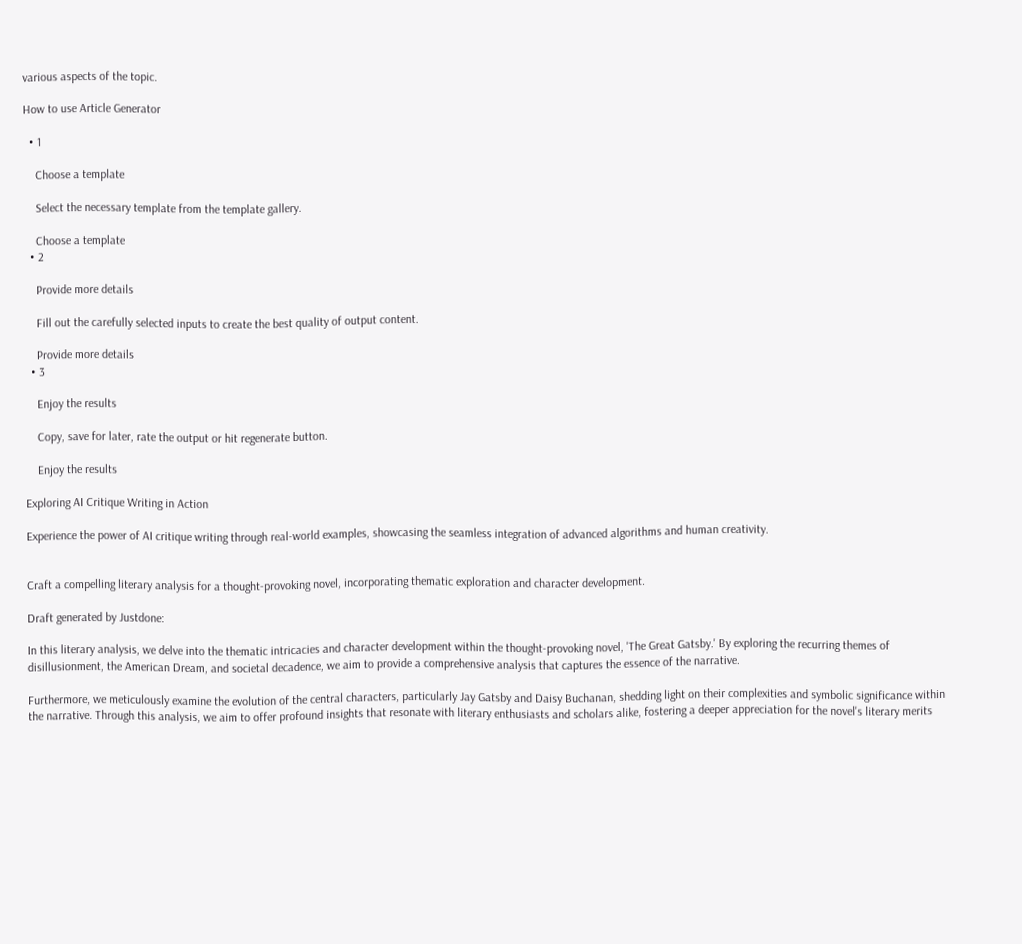various aspects of the topic.

How to use Article Generator

  • 1

    Choose a template

    Select the necessary template from the template gallery.

    Choose a template
  • 2

    Provide more details

    Fill out the carefully selected inputs to create the best quality of output content.

    Provide more details
  • 3

    Enjoy the results

    Copy, save for later, rate the output or hit regenerate button.

    Enjoy the results

Exploring AI Critique Writing in Action

Experience the power of AI critique writing through real-world examples, showcasing the seamless integration of advanced algorithms and human creativity.


Craft a compelling literary analysis for a thought-provoking novel, incorporating thematic exploration and character development.

Draft generated by Justdone:

In this literary analysis, we delve into the thematic intricacies and character development within the thought-provoking novel, 'The Great Gatsby.' By exploring the recurring themes of disillusionment, the American Dream, and societal decadence, we aim to provide a comprehensive analysis that captures the essence of the narrative.

Furthermore, we meticulously examine the evolution of the central characters, particularly Jay Gatsby and Daisy Buchanan, shedding light on their complexities and symbolic significance within the narrative. Through this analysis, we aim to offer profound insights that resonate with literary enthusiasts and scholars alike, fostering a deeper appreciation for the novel's literary merits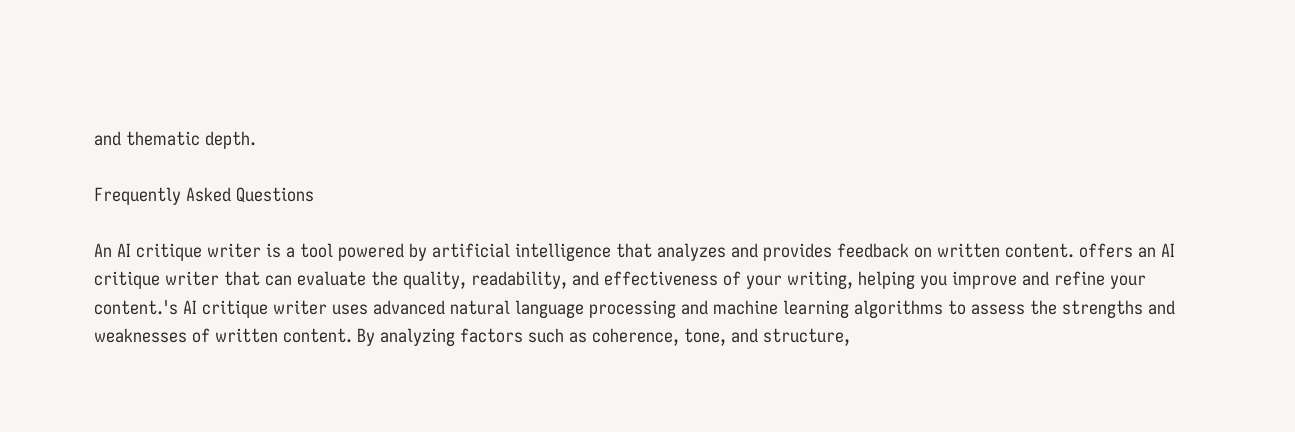and thematic depth.

Frequently Asked Questions

An AI critique writer is a tool powered by artificial intelligence that analyzes and provides feedback on written content. offers an AI critique writer that can evaluate the quality, readability, and effectiveness of your writing, helping you improve and refine your content.'s AI critique writer uses advanced natural language processing and machine learning algorithms to assess the strengths and weaknesses of written content. By analyzing factors such as coherence, tone, and structure,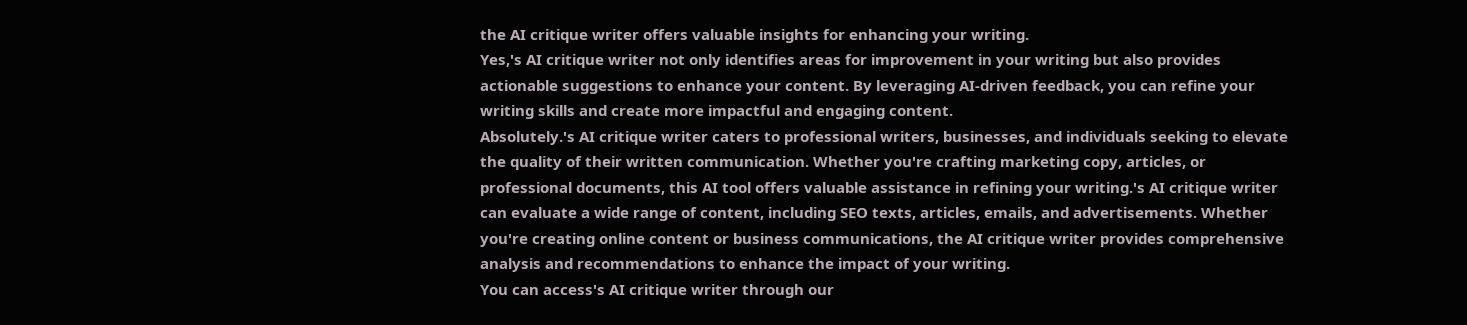the AI critique writer offers valuable insights for enhancing your writing.
Yes,'s AI critique writer not only identifies areas for improvement in your writing but also provides actionable suggestions to enhance your content. By leveraging AI-driven feedback, you can refine your writing skills and create more impactful and engaging content.
Absolutely.'s AI critique writer caters to professional writers, businesses, and individuals seeking to elevate the quality of their written communication. Whether you're crafting marketing copy, articles, or professional documents, this AI tool offers valuable assistance in refining your writing.'s AI critique writer can evaluate a wide range of content, including SEO texts, articles, emails, and advertisements. Whether you're creating online content or business communications, the AI critique writer provides comprehensive analysis and recommendations to enhance the impact of your writing.
You can access's AI critique writer through our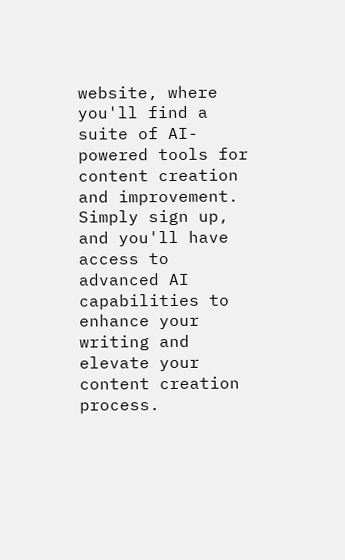website, where you'll find a suite of AI-powered tools for content creation and improvement. Simply sign up, and you'll have access to advanced AI capabilities to enhance your writing and elevate your content creation process.